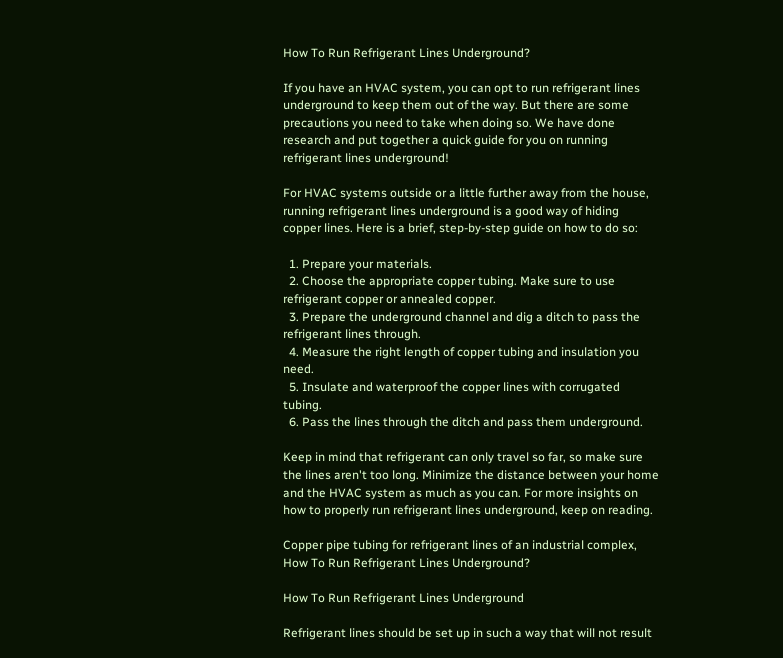How To Run Refrigerant Lines Underground?

If you have an HVAC system, you can opt to run refrigerant lines underground to keep them out of the way. But there are some precautions you need to take when doing so. We have done research and put together a quick guide for you on running refrigerant lines underground!

For HVAC systems outside or a little further away from the house, running refrigerant lines underground is a good way of hiding copper lines. Here is a brief, step-by-step guide on how to do so:

  1. Prepare your materials.
  2. Choose the appropriate copper tubing. Make sure to use refrigerant copper or annealed copper.
  3. Prepare the underground channel and dig a ditch to pass the refrigerant lines through.
  4. Measure the right length of copper tubing and insulation you need.
  5. Insulate and waterproof the copper lines with corrugated tubing.
  6. Pass the lines through the ditch and pass them underground.

Keep in mind that refrigerant can only travel so far, so make sure the lines aren't too long. Minimize the distance between your home and the HVAC system as much as you can. For more insights on how to properly run refrigerant lines underground, keep on reading.

Copper pipe tubing for refrigerant lines of an industrial complex, How To Run Refrigerant Lines Underground?

How To Run Refrigerant Lines Underground

Refrigerant lines should be set up in such a way that will not result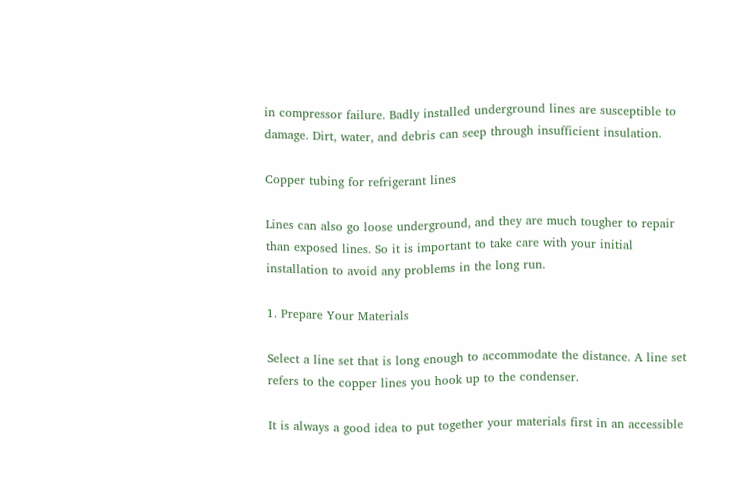in compressor failure. Badly installed underground lines are susceptible to damage. Dirt, water, and debris can seep through insufficient insulation.

Copper tubing for refrigerant lines

Lines can also go loose underground, and they are much tougher to repair than exposed lines. So it is important to take care with your initial installation to avoid any problems in the long run.

1. Prepare Your Materials

Select a line set that is long enough to accommodate the distance. A line set refers to the copper lines you hook up to the condenser.

It is always a good idea to put together your materials first in an accessible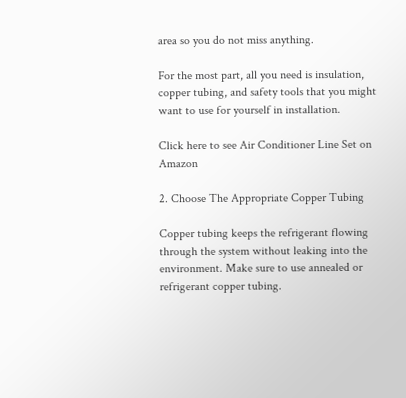area so you do not miss anything.

For the most part, all you need is insulation, copper tubing, and safety tools that you might want to use for yourself in installation.

Click here to see Air Conditioner Line Set on Amazon

2. Choose The Appropriate Copper Tubing

Copper tubing keeps the refrigerant flowing through the system without leaking into the environment. Make sure to use annealed or refrigerant copper tubing.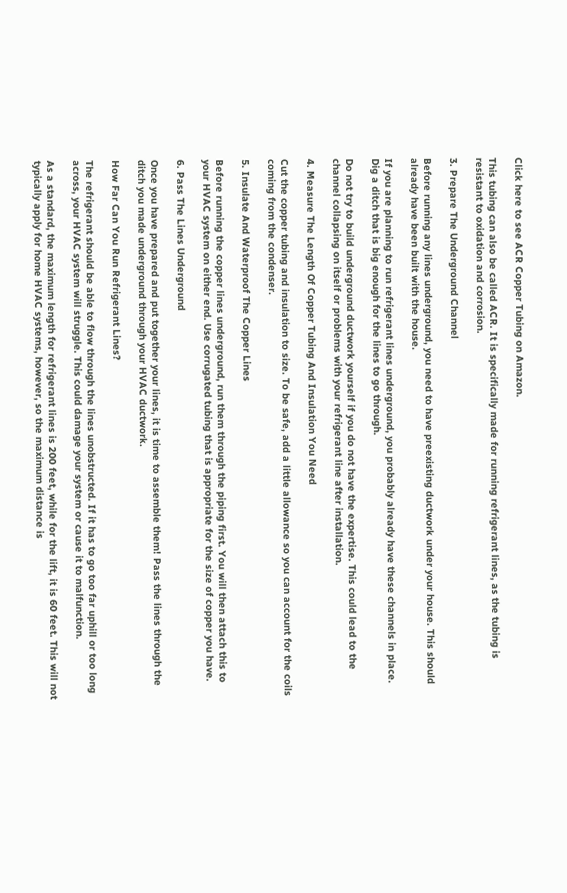Click here to see ACR Copper Tubing on Amazon.

This tubing can also be called ACR. It is specifically made for running refrigerant lines, as the tubing is resistant to oxidation and corrosion.

3. Prepare The Underground Channel

Before running any lines underground, you need to have preexisting ductwork under your house. This should already have been built with the house.

If you are planning to run refrigerant lines underground, you probably already have these channels in place. Dig a ditch that is big enough for the lines to go through.

Do not try to build underground ductwork yourself if you do not have the expertise. This could lead to the channel collapsing on itself or problems with your refrigerant line after installation.

4. Measure The Length Of Copper Tubing And Insulation You Need

Cut the copper tubing and insulation to size. To be safe, add a little allowance so you can account for the coils coming from the condenser.

5. Insulate And Waterproof The Copper Lines

Before running the copper lines underground, run them through the piping first. You will then attach this to your HVAC system on either end. Use corrugated tubing that is appropriate for the size of copper you have.

6. Pass The Lines Underground

Once you have prepared and put together your lines, it is time to assemble them! Pass the lines through the ditch you made underground through your HVAC ductwork.

How Far Can You Run Refrigerant Lines?

The refrigerant should be able to flow through the lines unobstructed. If it has to go too far uphill or too long across, your HVAC system will struggle. This could damage your system or cause it to malfunction.

As a standard, the maximum length for refrigerant lines is 200 feet, while for the lift, it is 60 feet. This will not typically apply for home HVAC systems, however, so the maximum distance is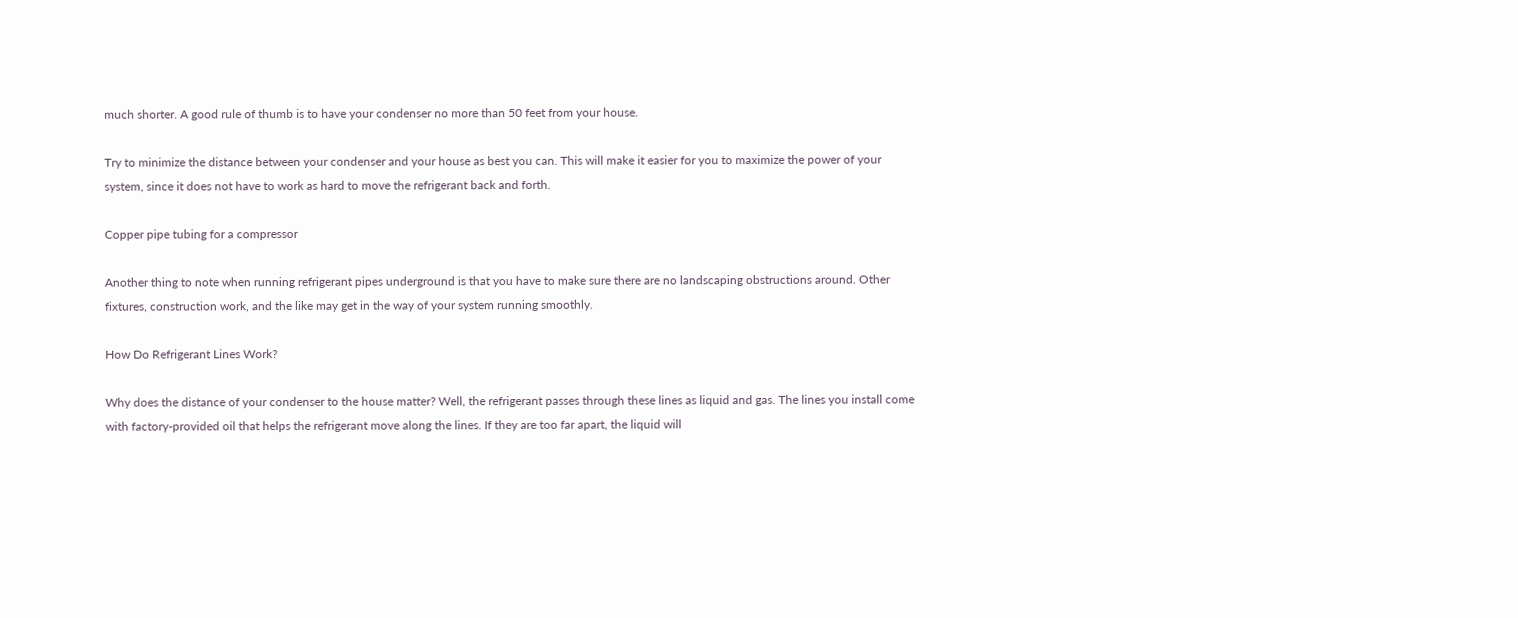much shorter. A good rule of thumb is to have your condenser no more than 50 feet from your house.

Try to minimize the distance between your condenser and your house as best you can. This will make it easier for you to maximize the power of your system, since it does not have to work as hard to move the refrigerant back and forth.

Copper pipe tubing for a compressor

Another thing to note when running refrigerant pipes underground is that you have to make sure there are no landscaping obstructions around. Other fixtures, construction work, and the like may get in the way of your system running smoothly.

How Do Refrigerant Lines Work?

Why does the distance of your condenser to the house matter? Well, the refrigerant passes through these lines as liquid and gas. The lines you install come with factory-provided oil that helps the refrigerant move along the lines. If they are too far apart, the liquid will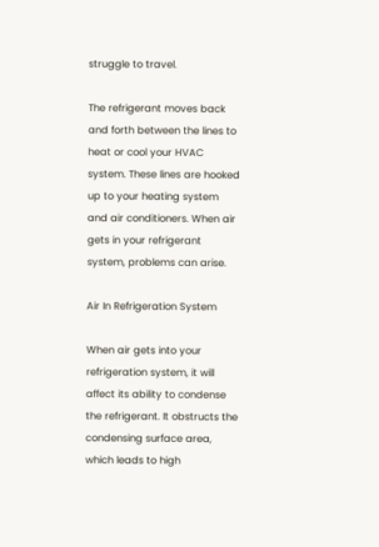struggle to travel.

The refrigerant moves back and forth between the lines to heat or cool your HVAC system. These lines are hooked up to your heating system and air conditioners. When air gets in your refrigerant system, problems can arise.

Air In Refrigeration System

When air gets into your refrigeration system, it will affect its ability to condense the refrigerant. It obstructs the condensing surface area, which leads to high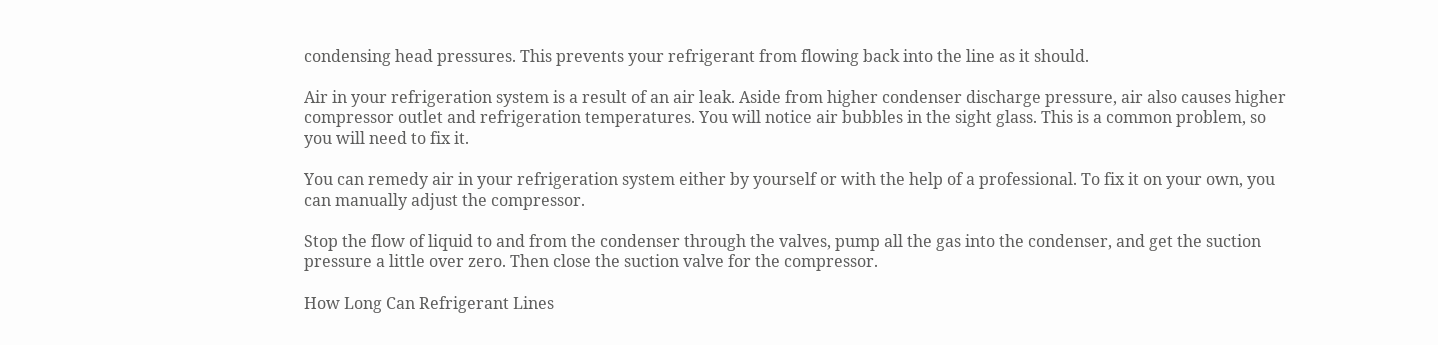condensing head pressures. This prevents your refrigerant from flowing back into the line as it should.

Air in your refrigeration system is a result of an air leak. Aside from higher condenser discharge pressure, air also causes higher compressor outlet and refrigeration temperatures. You will notice air bubbles in the sight glass. This is a common problem, so you will need to fix it.

You can remedy air in your refrigeration system either by yourself or with the help of a professional. To fix it on your own, you can manually adjust the compressor.

Stop the flow of liquid to and from the condenser through the valves, pump all the gas into the condenser, and get the suction pressure a little over zero. Then close the suction valve for the compressor.

How Long Can Refrigerant Lines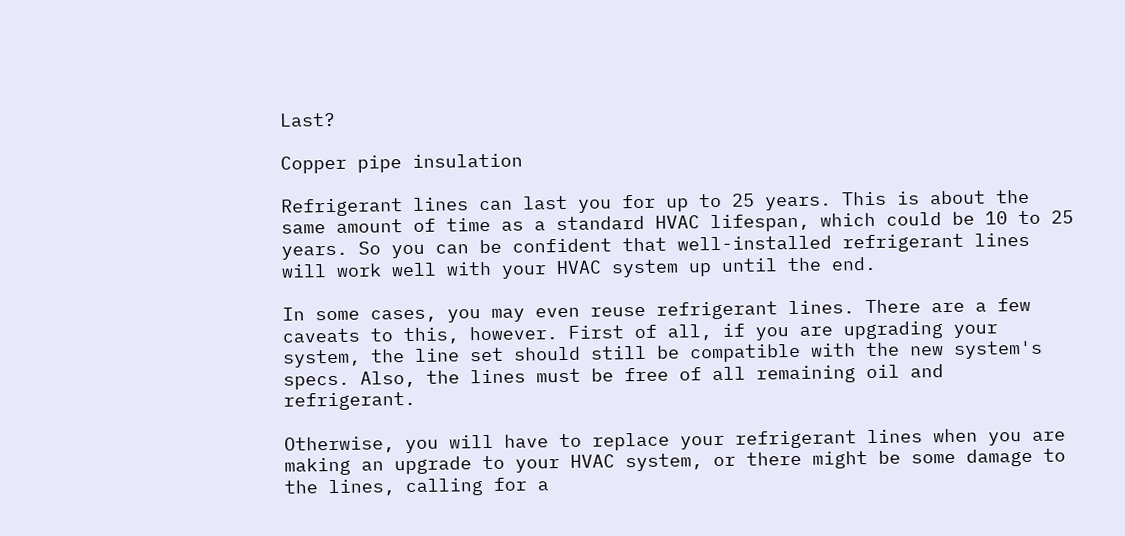Last?

Copper pipe insulation

Refrigerant lines can last you for up to 25 years. This is about the same amount of time as a standard HVAC lifespan, which could be 10 to 25 years. So you can be confident that well-installed refrigerant lines will work well with your HVAC system up until the end.

In some cases, you may even reuse refrigerant lines. There are a few caveats to this, however. First of all, if you are upgrading your system, the line set should still be compatible with the new system's specs. Also, the lines must be free of all remaining oil and refrigerant.

Otherwise, you will have to replace your refrigerant lines when you are making an upgrade to your HVAC system, or there might be some damage to the lines, calling for a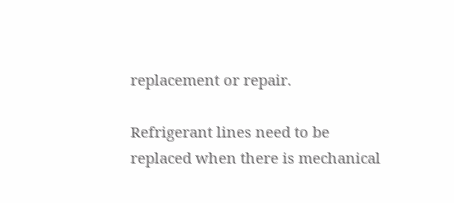replacement or repair.

Refrigerant lines need to be replaced when there is mechanical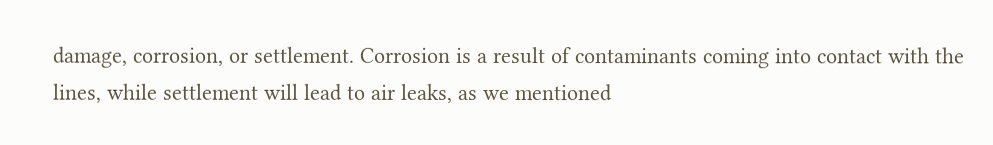damage, corrosion, or settlement. Corrosion is a result of contaminants coming into contact with the lines, while settlement will lead to air leaks, as we mentioned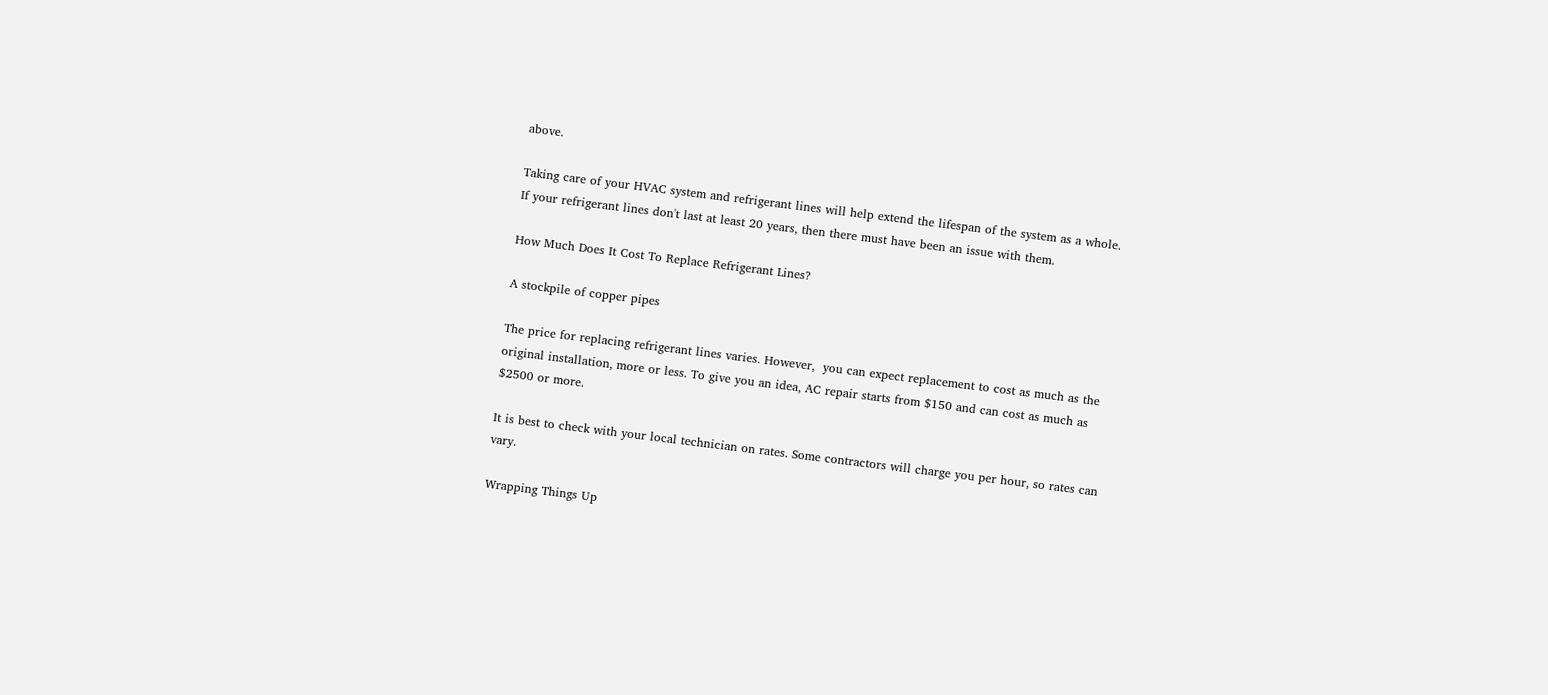above.

Taking care of your HVAC system and refrigerant lines will help extend the lifespan of the system as a whole. If your refrigerant lines don't last at least 20 years, then there must have been an issue with them.

How Much Does It Cost To Replace Refrigerant Lines?

A stockpile of copper pipes

The price for replacing refrigerant lines varies. However,  you can expect replacement to cost as much as the original installation, more or less. To give you an idea, AC repair starts from $150 and can cost as much as $2500 or more.

It is best to check with your local technician on rates. Some contractors will charge you per hour, so rates can vary.

Wrapping Things Up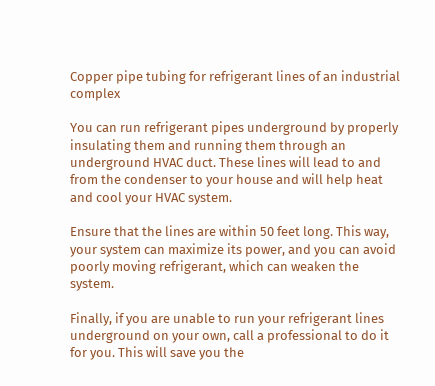Copper pipe tubing for refrigerant lines of an industrial complex

You can run refrigerant pipes underground by properly insulating them and running them through an underground HVAC duct. These lines will lead to and from the condenser to your house and will help heat and cool your HVAC system.

Ensure that the lines are within 50 feet long. This way, your system can maximize its power, and you can avoid poorly moving refrigerant, which can weaken the system.

Finally, if you are unable to run your refrigerant lines underground on your own, call a professional to do it for you. This will save you the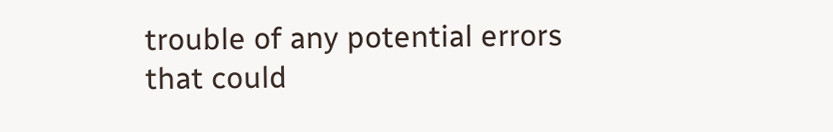trouble of any potential errors that could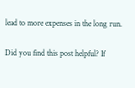lead to more expenses in the long run.

Did you find this post helpful? If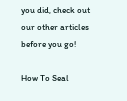you did, check out our other articles before you go!

How To Seal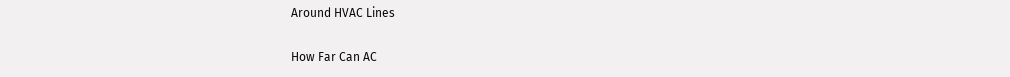Around HVAC Lines

How Far Can AC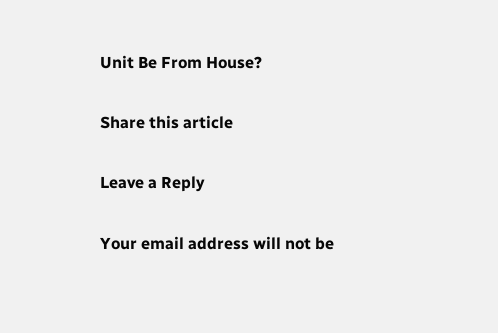Unit Be From House?

Share this article

Leave a Reply

Your email address will not be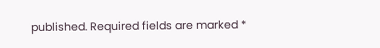published. Required fields are marked *